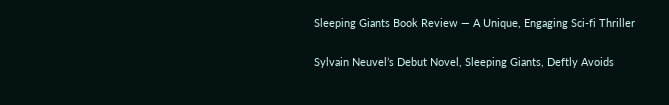Sleeping Giants Book Review — A Unique, Engaging Sci-fi Thriller

Sylvain Neuvel’s Debut Novel, Sleeping Giants, Deftly Avoids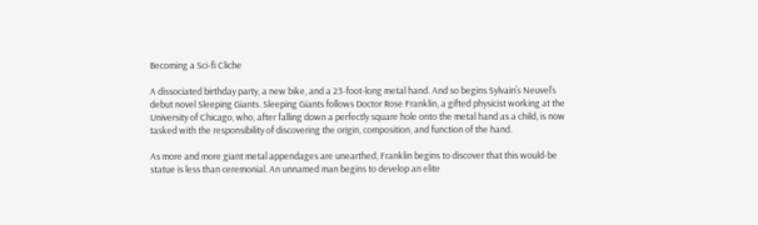Becoming a Sci-fi Cliche

A dissociated birthday party, a new bike, and a 23-foot-long metal hand. And so begins Sylvain’s Neuvel’s debut novel Sleeping Giants. Sleeping Giants follows Doctor Rose Franklin, a gifted physicist working at the University of Chicago, who, after falling down a perfectly square hole onto the metal hand as a child, is now tasked with the responsibility of discovering the origin, composition, and function of the hand.

As more and more giant metal appendages are unearthed, Franklin begins to discover that this would-be statue is less than ceremonial. An unnamed man begins to develop an elite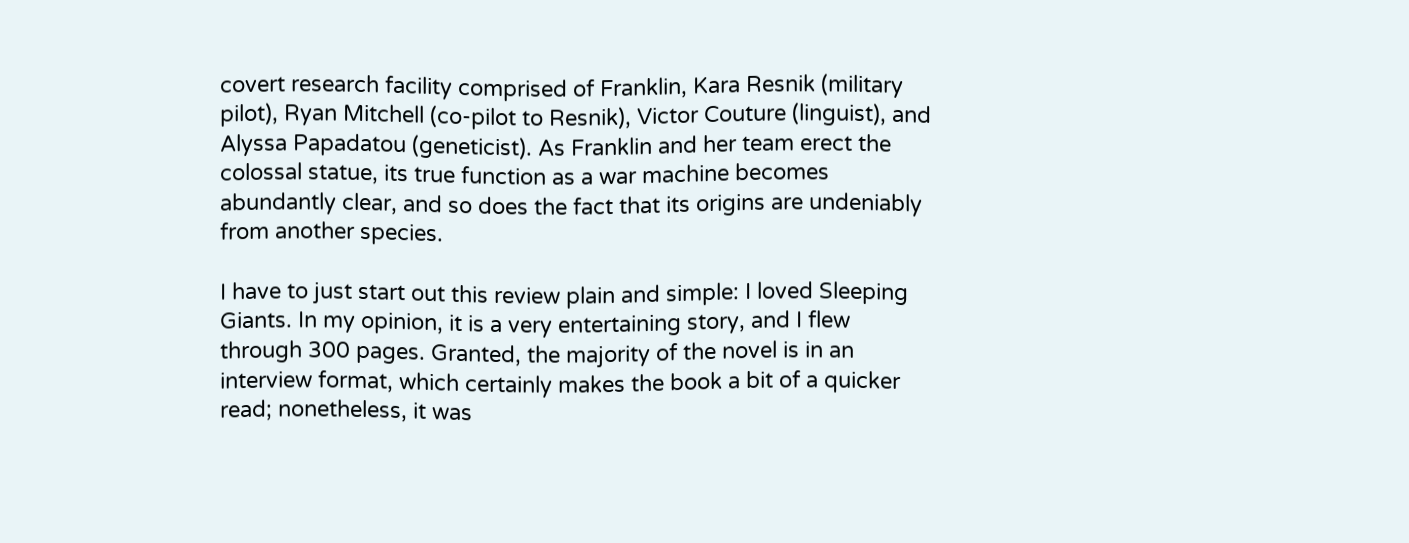covert research facility comprised of Franklin, Kara Resnik (military pilot), Ryan Mitchell (co-pilot to Resnik), Victor Couture (linguist), and Alyssa Papadatou (geneticist). As Franklin and her team erect the colossal statue, its true function as a war machine becomes abundantly clear, and so does the fact that its origins are undeniably from another species.

I have to just start out this review plain and simple: I loved Sleeping Giants. In my opinion, it is a very entertaining story, and I flew through 300 pages. Granted, the majority of the novel is in an interview format, which certainly makes the book a bit of a quicker read; nonetheless, it was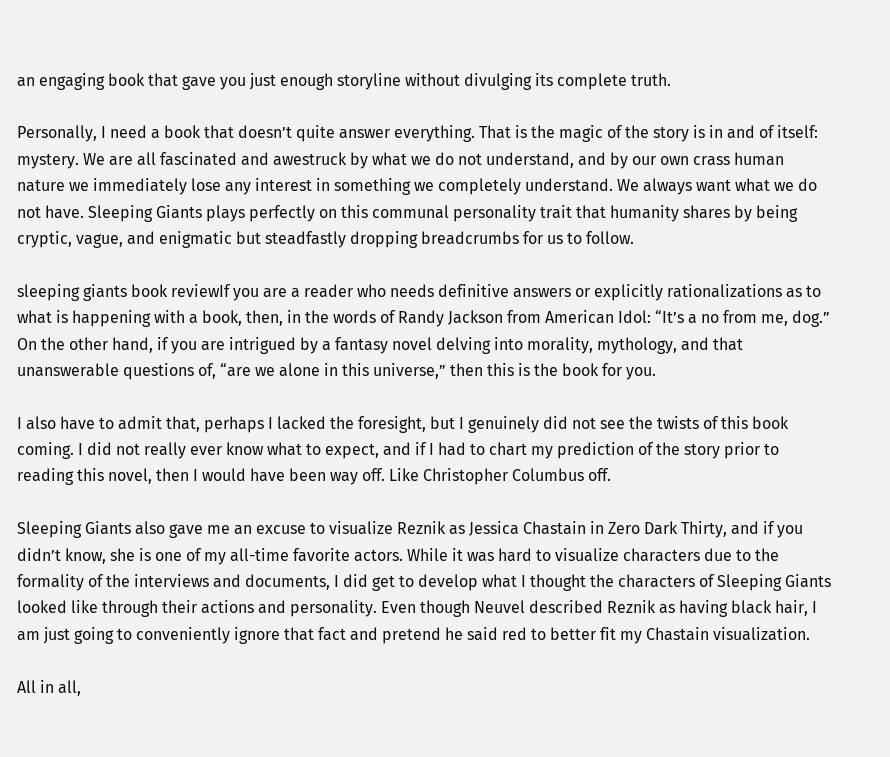an engaging book that gave you just enough storyline without divulging its complete truth.

Personally, I need a book that doesn’t quite answer everything. That is the magic of the story is in and of itself: mystery. We are all fascinated and awestruck by what we do not understand, and by our own crass human nature we immediately lose any interest in something we completely understand. We always want what we do not have. Sleeping Giants plays perfectly on this communal personality trait that humanity shares by being cryptic, vague, and enigmatic but steadfastly dropping breadcrumbs for us to follow.

sleeping giants book reviewIf you are a reader who needs definitive answers or explicitly rationalizations as to what is happening with a book, then, in the words of Randy Jackson from American Idol: “It’s a no from me, dog.” On the other hand, if you are intrigued by a fantasy novel delving into morality, mythology, and that unanswerable questions of, “are we alone in this universe,” then this is the book for you.

I also have to admit that, perhaps I lacked the foresight, but I genuinely did not see the twists of this book coming. I did not really ever know what to expect, and if I had to chart my prediction of the story prior to reading this novel, then I would have been way off. Like Christopher Columbus off.

Sleeping Giants also gave me an excuse to visualize Reznik as Jessica Chastain in Zero Dark Thirty, and if you didn’t know, she is one of my all-time favorite actors. While it was hard to visualize characters due to the formality of the interviews and documents, I did get to develop what I thought the characters of Sleeping Giants looked like through their actions and personality. Even though Neuvel described Reznik as having black hair, I am just going to conveniently ignore that fact and pretend he said red to better fit my Chastain visualization.

All in all,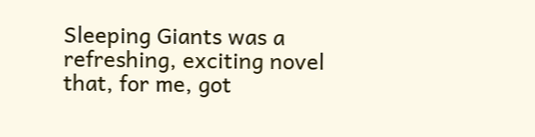Sleeping Giants was a refreshing, exciting novel that, for me, got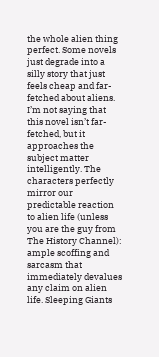the whole alien thing perfect. Some novels just degrade into a silly story that just feels cheap and far-fetched about aliens. I’m not saying that this novel isn’t far-fetched, but it approaches the subject matter intelligently. The characters perfectly mirror our predictable reaction to alien life (unless you are the guy from The History Channel): ample scoffing and sarcasm that immediately devalues any claim on alien life. Sleeping Giants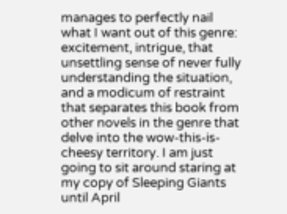manages to perfectly nail what I want out of this genre: excitement, intrigue, that unsettling sense of never fully understanding the situation, and a modicum of restraint that separates this book from other novels in the genre that delve into the wow-this-is-cheesy territory. I am just going to sit around staring at my copy of Sleeping Giants until April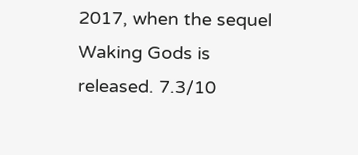2017, when the sequel Waking Gods is released. 7.3/10